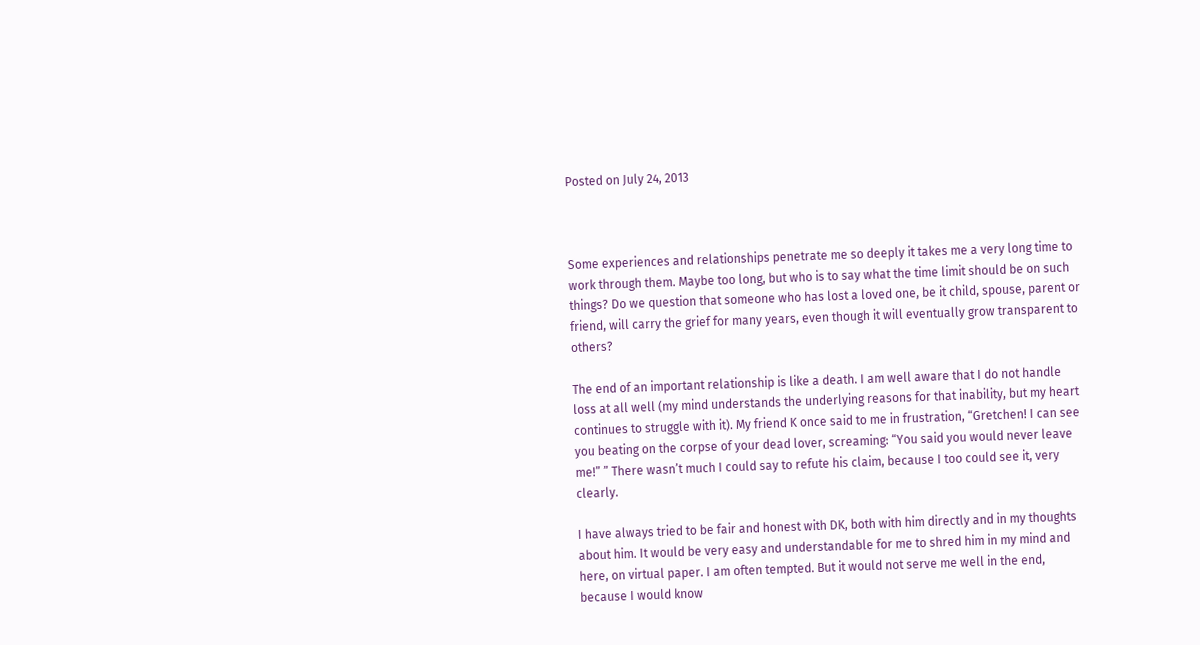Posted on July 24, 2013



Some experiences and relationships penetrate me so deeply it takes me a very long time to work through them. Maybe too long, but who is to say what the time limit should be on such things? Do we question that someone who has lost a loved one, be it child, spouse, parent or friend, will carry the grief for many years, even though it will eventually grow transparent to others?

The end of an important relationship is like a death. I am well aware that I do not handle loss at all well (my mind understands the underlying reasons for that inability, but my heart continues to struggle with it). My friend K once said to me in frustration, “Gretchen! I can see you beating on the corpse of your dead lover, screaming: “You said you would never leave me!” ” There wasn’t much I could say to refute his claim, because I too could see it, very clearly.

I have always tried to be fair and honest with DK, both with him directly and in my thoughts about him. It would be very easy and understandable for me to shred him in my mind and here, on virtual paper. I am often tempted. But it would not serve me well in the end, because I would know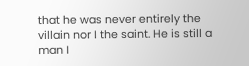that he was never entirely the villain nor I the saint. He is still a man I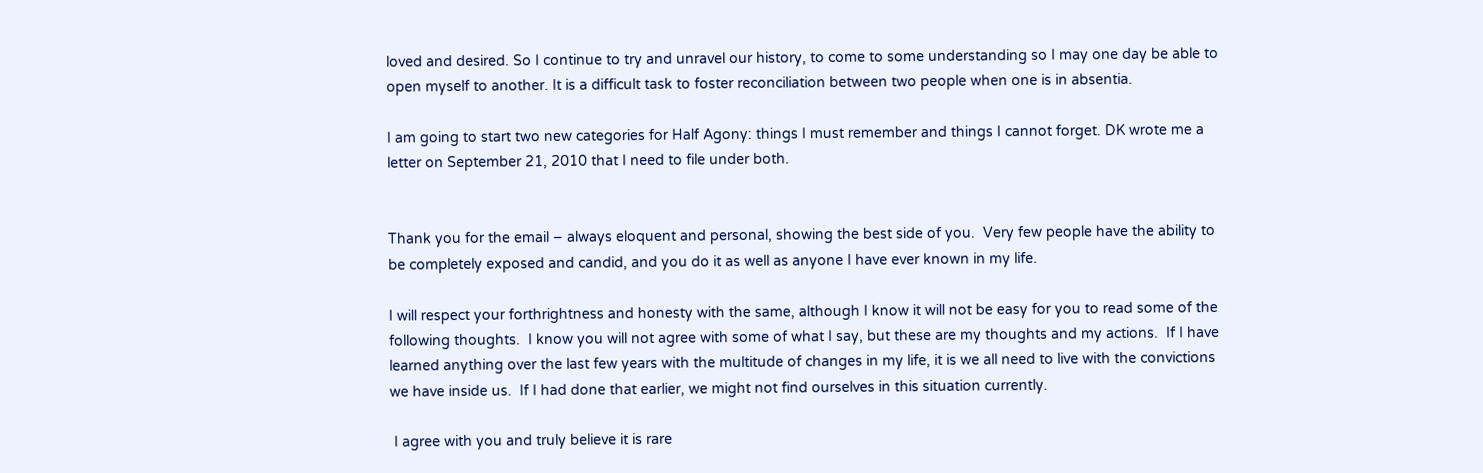loved and desired. So I continue to try and unravel our history, to come to some understanding so I may one day be able to open myself to another. It is a difficult task to foster reconciliation between two people when one is in absentia.

I am going to start two new categories for Half Agony: things I must remember and things I cannot forget. DK wrote me a letter on September 21, 2010 that I need to file under both.


Thank you for the email – always eloquent and personal, showing the best side of you.  Very few people have the ability to be completely exposed and candid, and you do it as well as anyone I have ever known in my life.

I will respect your forthrightness and honesty with the same, although I know it will not be easy for you to read some of the following thoughts.  I know you will not agree with some of what I say, but these are my thoughts and my actions.  If I have learned anything over the last few years with the multitude of changes in my life, it is we all need to live with the convictions we have inside us.  If I had done that earlier, we might not find ourselves in this situation currently.

 I agree with you and truly believe it is rare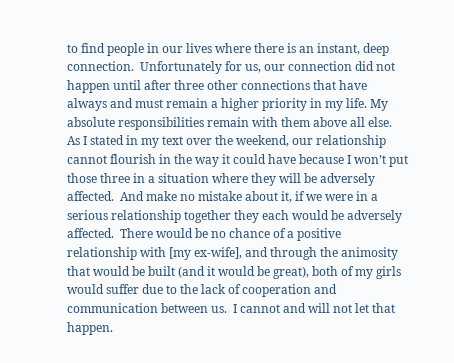to find people in our lives where there is an instant, deep connection.  Unfortunately for us, our connection did not happen until after three other connections that have always and must remain a higher priority in my life. My absolute responsibilities remain with them above all else.  As I stated in my text over the weekend, our relationship cannot flourish in the way it could have because I won’t put those three in a situation where they will be adversely affected.  And make no mistake about it, if we were in a serious relationship together they each would be adversely affected.  There would be no chance of a positive relationship with [my ex-wife], and through the animosity that would be built (and it would be great), both of my girls would suffer due to the lack of cooperation and communication between us.  I cannot and will not let that happen.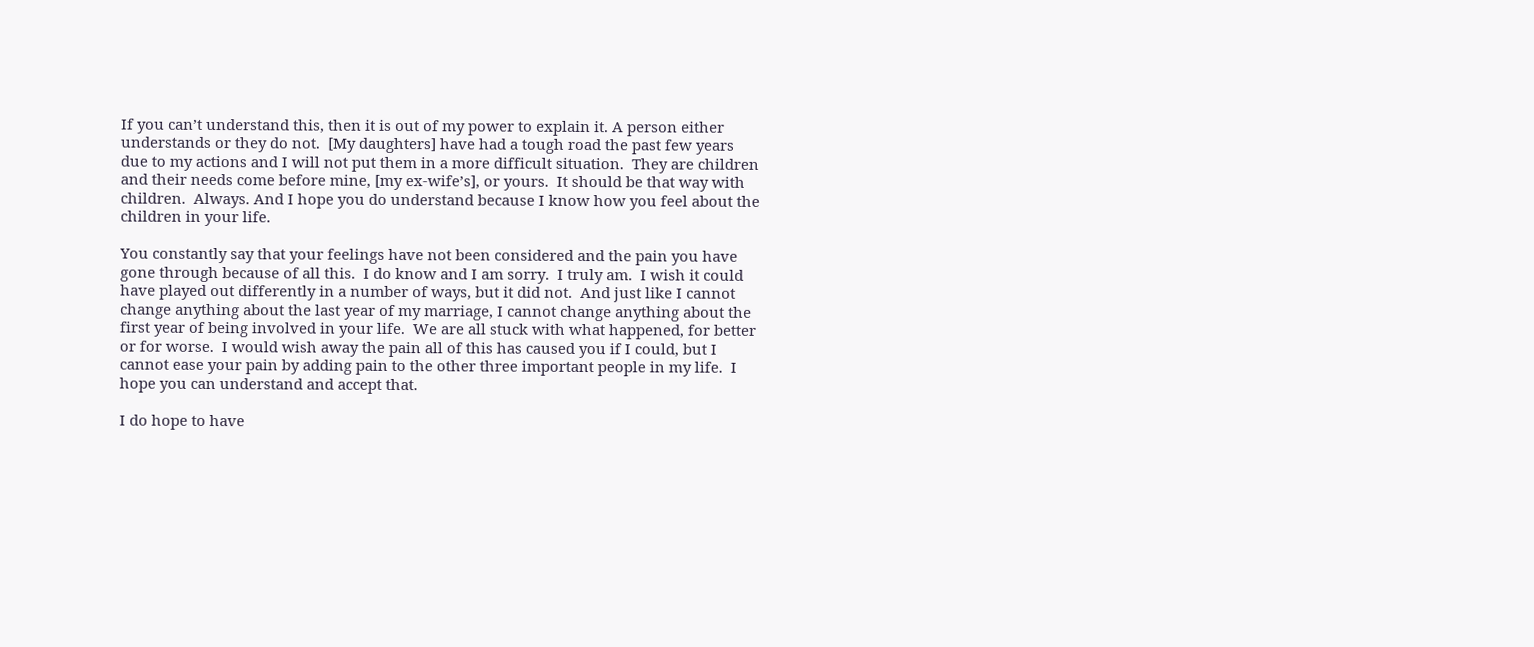If you can’t understand this, then it is out of my power to explain it. A person either understands or they do not.  [My daughters] have had a tough road the past few years due to my actions and I will not put them in a more difficult situation.  They are children and their needs come before mine, [my ex-wife’s], or yours.  It should be that way with children.  Always. And I hope you do understand because I know how you feel about the children in your life.

You constantly say that your feelings have not been considered and the pain you have gone through because of all this.  I do know and I am sorry.  I truly am.  I wish it could have played out differently in a number of ways, but it did not.  And just like I cannot change anything about the last year of my marriage, I cannot change anything about the first year of being involved in your life.  We are all stuck with what happened, for better or for worse.  I would wish away the pain all of this has caused you if I could, but I cannot ease your pain by adding pain to the other three important people in my life.  I hope you can understand and accept that.

I do hope to have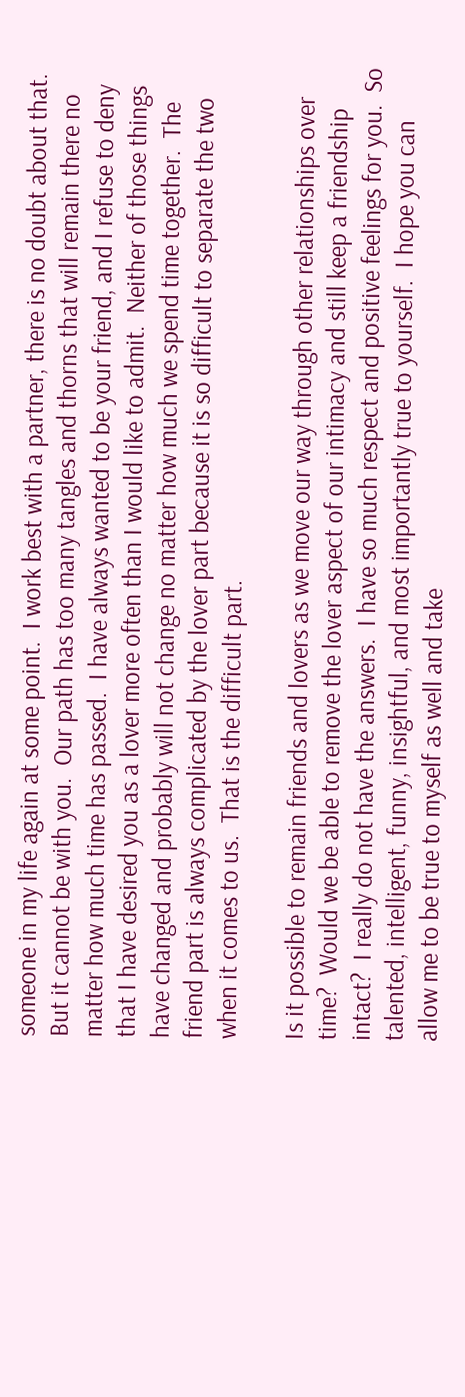someone in my life again at some point.  I work best with a partner, there is no doubt about that.  But it cannot be with you.  Our path has too many tangles and thorns that will remain there no matter how much time has passed.  I have always wanted to be your friend, and I refuse to deny that I have desired you as a lover more often than I would like to admit.  Neither of those things have changed and probably will not change no matter how much we spend time together.  The friend part is always complicated by the lover part because it is so difficult to separate the two when it comes to us.  That is the difficult part.

Is it possible to remain friends and lovers as we move our way through other relationships over time?  Would we be able to remove the lover aspect of our intimacy and still keep a friendship intact?  I really do not have the answers.  I have so much respect and positive feelings for you.  So talented, intelligent, funny, insightful, and most importantly true to yourself.  I hope you can allow me to be true to myself as well and take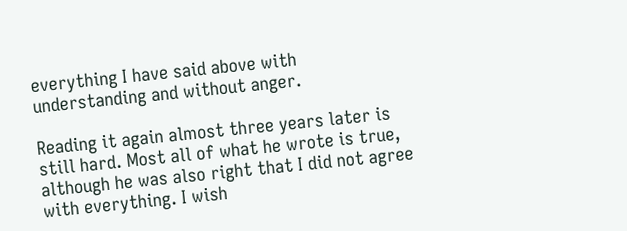everything I have said above with understanding and without anger.

Reading it again almost three years later is still hard. Most all of what he wrote is true, although he was also right that I did not agree with everything. I wish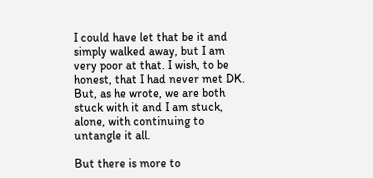I could have let that be it and simply walked away, but I am very poor at that. I wish, to be honest, that I had never met DK. But, as he wrote, we are both stuck with it and I am stuck, alone, with continuing to untangle it all.

But there is more to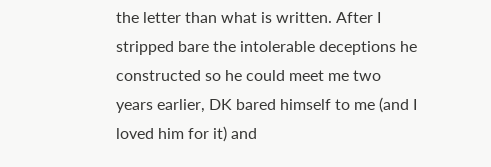the letter than what is written. After I stripped bare the intolerable deceptions he constructed so he could meet me two years earlier, DK bared himself to me (and I loved him for it) and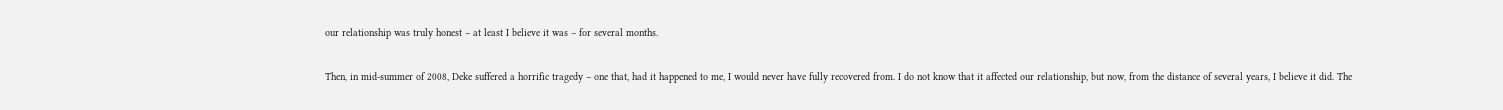our relationship was truly honest – at least I believe it was – for several months.

Then, in mid-summer of 2008, Deke suffered a horrific tragedy – one that, had it happened to me, I would never have fully recovered from. I do not know that it affected our relationship, but now, from the distance of several years, I believe it did. The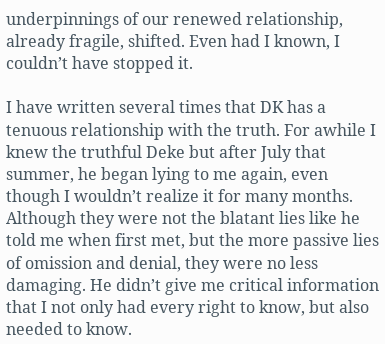underpinnings of our renewed relationship, already fragile, shifted. Even had I known, I couldn’t have stopped it.

I have written several times that DK has a tenuous relationship with the truth. For awhile I knew the truthful Deke but after July that summer, he began lying to me again, even though I wouldn’t realize it for many months. Although they were not the blatant lies like he told me when first met, but the more passive lies of omission and denial, they were no less damaging. He didn’t give me critical information that I not only had every right to know, but also needed to know.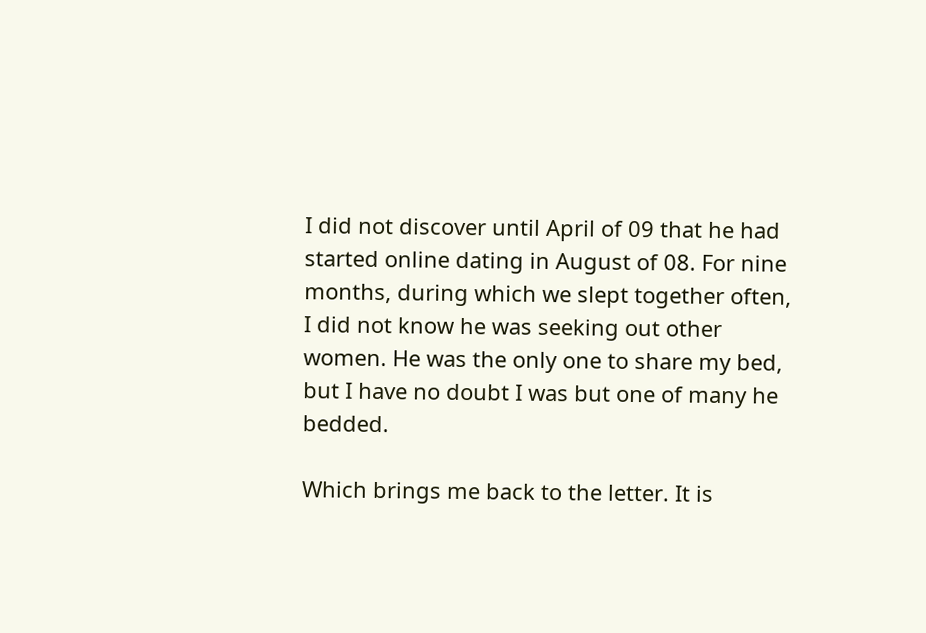I did not discover until April of 09 that he had started online dating in August of 08. For nine months, during which we slept together often, I did not know he was seeking out other women. He was the only one to share my bed, but I have no doubt I was but one of many he bedded.

Which brings me back to the letter. It is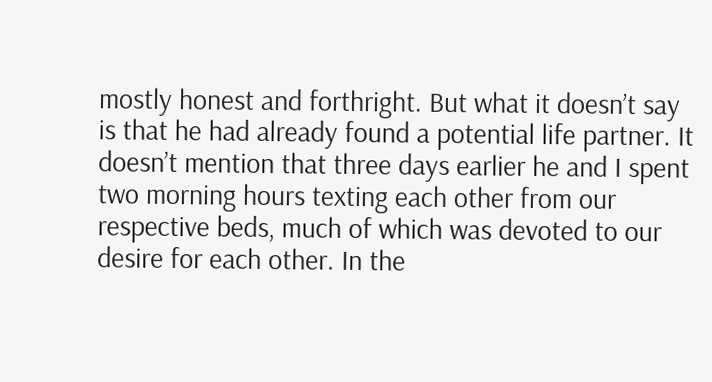mostly honest and forthright. But what it doesn’t say is that he had already found a potential life partner. It doesn’t mention that three days earlier he and I spent two morning hours texting each other from our respective beds, much of which was devoted to our desire for each other. In the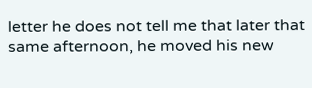letter he does not tell me that later that same afternoon, he moved his new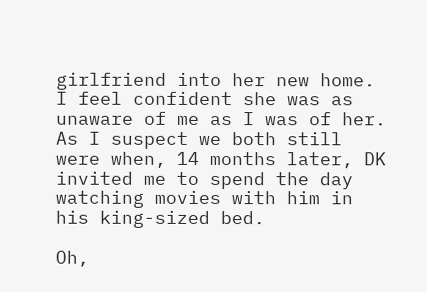girlfriend into her new home. I feel confident she was as unaware of me as I was of her. As I suspect we both still were when, 14 months later, DK invited me to spend the day watching movies with him in his king-sized bed.

Oh,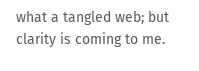what a tangled web; but clarity is coming to me.